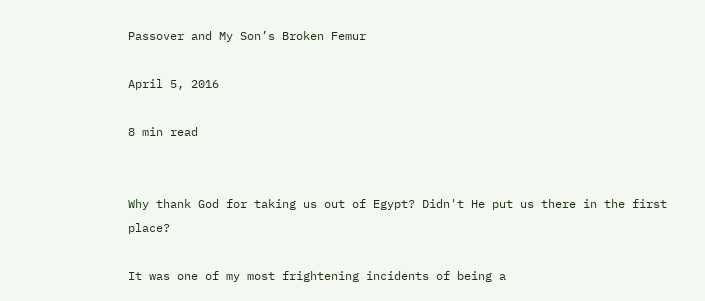Passover and My Son’s Broken Femur

April 5, 2016

8 min read


Why thank God for taking us out of Egypt? Didn't He put us there in the first place?

It was one of my most frightening incidents of being a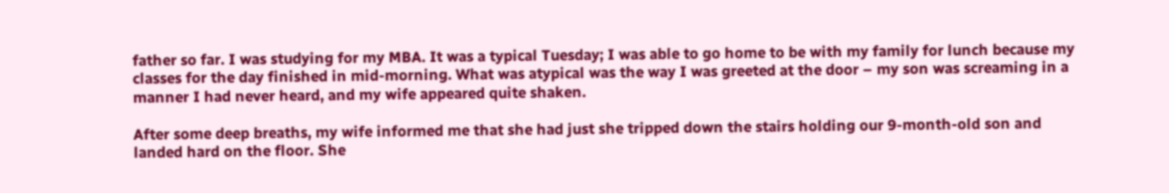father so far. I was studying for my MBA. It was a typical Tuesday; I was able to go home to be with my family for lunch because my classes for the day finished in mid-morning. What was atypical was the way I was greeted at the door – my son was screaming in a manner I had never heard, and my wife appeared quite shaken.

After some deep breaths, my wife informed me that she had just she tripped down the stairs holding our 9-month-old son and landed hard on the floor. She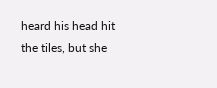heard his head hit the tiles, but she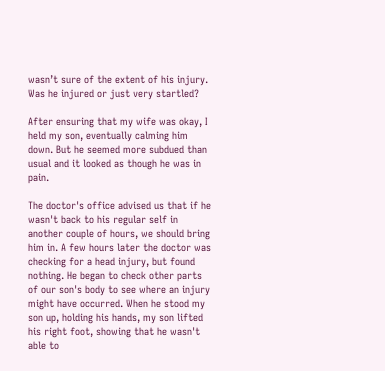wasn’t sure of the extent of his injury. Was he injured or just very startled?

After ensuring that my wife was okay, I held my son, eventually calming him down. But he seemed more subdued than usual and it looked as though he was in pain.

The doctor's office advised us that if he wasn't back to his regular self in another couple of hours, we should bring him in. A few hours later the doctor was checking for a head injury, but found nothing. He began to check other parts of our son's body to see where an injury might have occurred. When he stood my son up, holding his hands, my son lifted his right foot, showing that he wasn't able to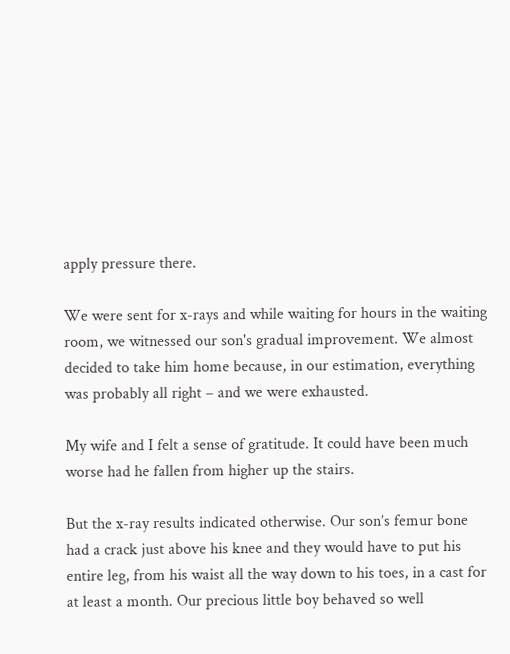apply pressure there.

We were sent for x-rays and while waiting for hours in the waiting room, we witnessed our son's gradual improvement. We almost decided to take him home because, in our estimation, everything was probably all right – and we were exhausted.

My wife and I felt a sense of gratitude. It could have been much worse had he fallen from higher up the stairs.

But the x-ray results indicated otherwise. Our son’s femur bone had a crack just above his knee and they would have to put his entire leg, from his waist all the way down to his toes, in a cast for at least a month. Our precious little boy behaved so well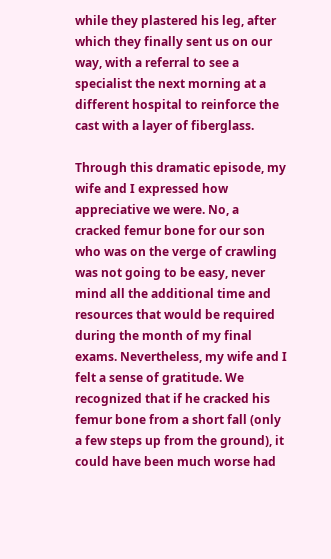while they plastered his leg, after which they finally sent us on our way, with a referral to see a specialist the next morning at a different hospital to reinforce the cast with a layer of fiberglass.

Through this dramatic episode, my wife and I expressed how appreciative we were. No, a cracked femur bone for our son who was on the verge of crawling was not going to be easy, never mind all the additional time and resources that would be required during the month of my final exams. Nevertheless, my wife and I felt a sense of gratitude. We recognized that if he cracked his femur bone from a short fall (only a few steps up from the ground), it could have been much worse had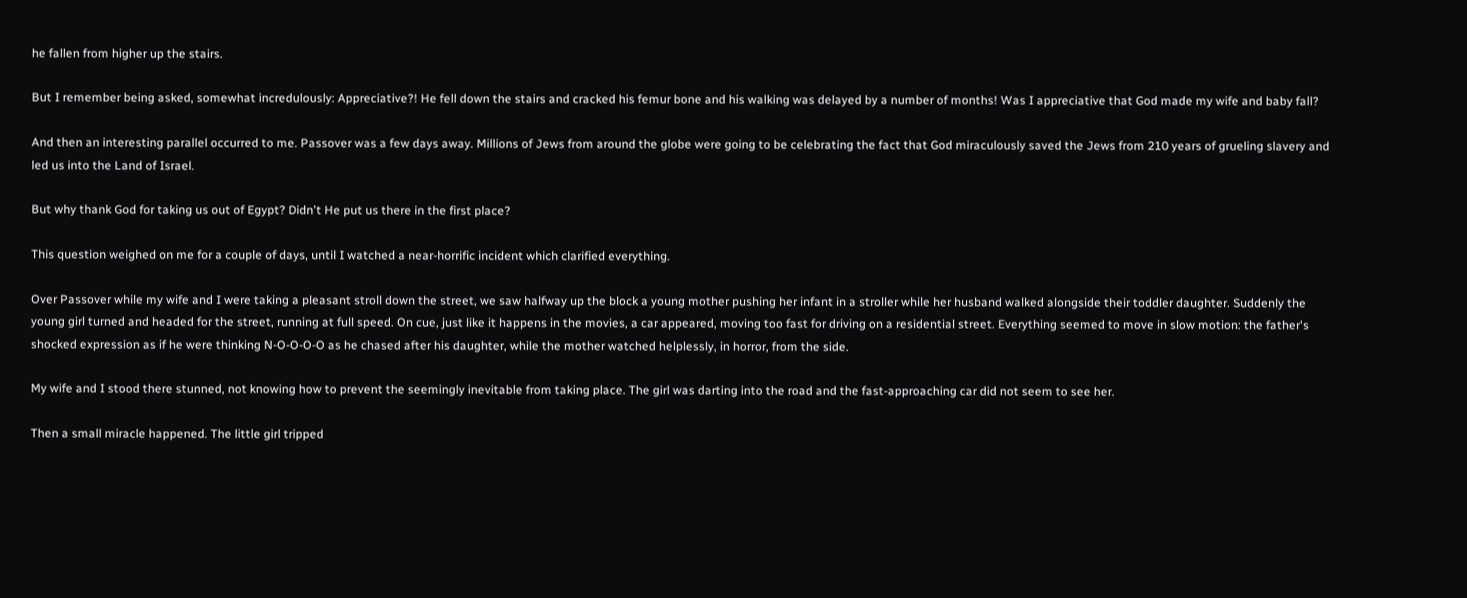he fallen from higher up the stairs.

But I remember being asked, somewhat incredulously: Appreciative?! He fell down the stairs and cracked his femur bone and his walking was delayed by a number of months! Was I appreciative that God made my wife and baby fall?

And then an interesting parallel occurred to me. Passover was a few days away. Millions of Jews from around the globe were going to be celebrating the fact that God miraculously saved the Jews from 210 years of grueling slavery and led us into the Land of Israel.

But why thank God for taking us out of Egypt? Didn't He put us there in the first place?

This question weighed on me for a couple of days, until I watched a near-horrific incident which clarified everything.

Over Passover while my wife and I were taking a pleasant stroll down the street, we saw halfway up the block a young mother pushing her infant in a stroller while her husband walked alongside their toddler daughter. Suddenly the young girl turned and headed for the street, running at full speed. On cue, just like it happens in the movies, a car appeared, moving too fast for driving on a residential street. Everything seemed to move in slow motion: the father's shocked expression as if he were thinking N-O-O-O-O as he chased after his daughter, while the mother watched helplessly, in horror, from the side.

My wife and I stood there stunned, not knowing how to prevent the seemingly inevitable from taking place. The girl was darting into the road and the fast-approaching car did not seem to see her.

Then a small miracle happened. The little girl tripped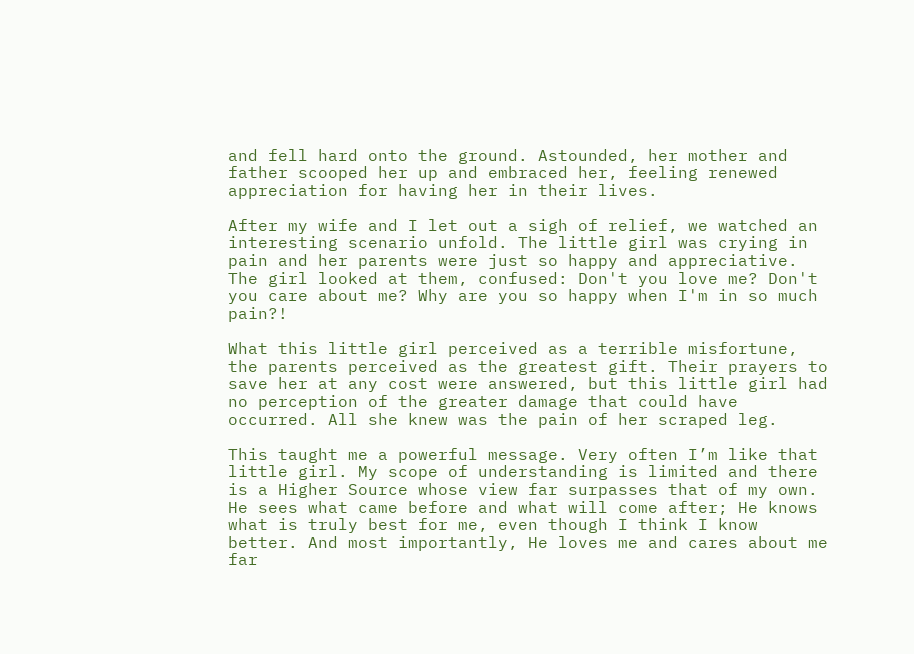and fell hard onto the ground. Astounded, her mother and father scooped her up and embraced her, feeling renewed appreciation for having her in their lives.

After my wife and I let out a sigh of relief, we watched an interesting scenario unfold. The little girl was crying in pain and her parents were just so happy and appreciative. The girl looked at them, confused: Don't you love me? Don't you care about me? Why are you so happy when I'm in so much pain?!

What this little girl perceived as a terrible misfortune, the parents perceived as the greatest gift. Their prayers to save her at any cost were answered, but this little girl had no perception of the greater damage that could have occurred. All she knew was the pain of her scraped leg.

This taught me a powerful message. Very often I’m like that little girl. My scope of understanding is limited and there is a Higher Source whose view far surpasses that of my own. He sees what came before and what will come after; He knows what is truly best for me, even though I think I know better. And most importantly, He loves me and cares about me far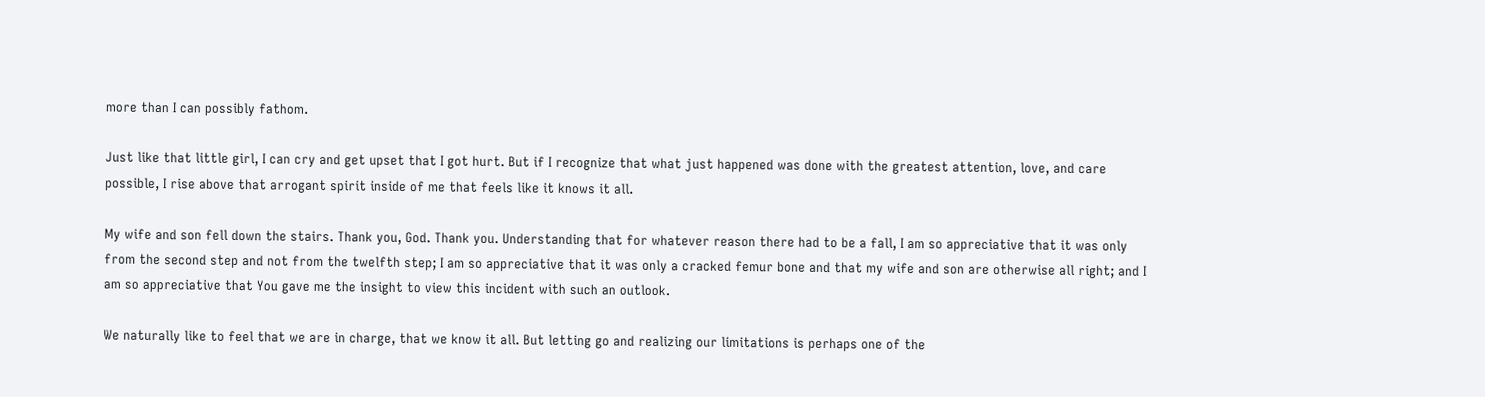more than I can possibly fathom.

Just like that little girl, I can cry and get upset that I got hurt. But if I recognize that what just happened was done with the greatest attention, love, and care possible, I rise above that arrogant spirit inside of me that feels like it knows it all.

My wife and son fell down the stairs. Thank you, God. Thank you. Understanding that for whatever reason there had to be a fall, I am so appreciative that it was only from the second step and not from the twelfth step; I am so appreciative that it was only a cracked femur bone and that my wife and son are otherwise all right; and I am so appreciative that You gave me the insight to view this incident with such an outlook.

We naturally like to feel that we are in charge, that we know it all. But letting go and realizing our limitations is perhaps one of the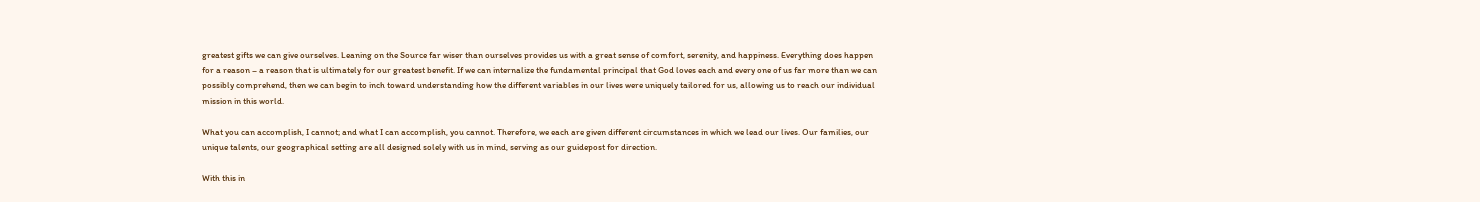greatest gifts we can give ourselves. Leaning on the Source far wiser than ourselves provides us with a great sense of comfort, serenity, and happiness. Everything does happen for a reason – a reason that is ultimately for our greatest benefit. If we can internalize the fundamental principal that God loves each and every one of us far more than we can possibly comprehend, then we can begin to inch toward understanding how the different variables in our lives were uniquely tailored for us, allowing us to reach our individual mission in this world.

What you can accomplish, I cannot; and what I can accomplish, you cannot. Therefore, we each are given different circumstances in which we lead our lives. Our families, our unique talents, our geographical setting are all designed solely with us in mind, serving as our guidepost for direction.

With this in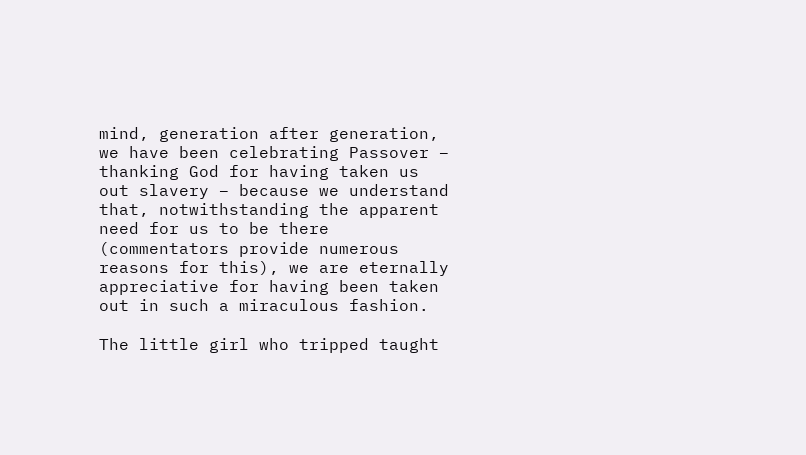mind, generation after generation, we have been celebrating Passover – thanking God for having taken us out slavery – because we understand that, notwithstanding the apparent need for us to be there (commentators provide numerous reasons for this), we are eternally appreciative for having been taken out in such a miraculous fashion.

The little girl who tripped taught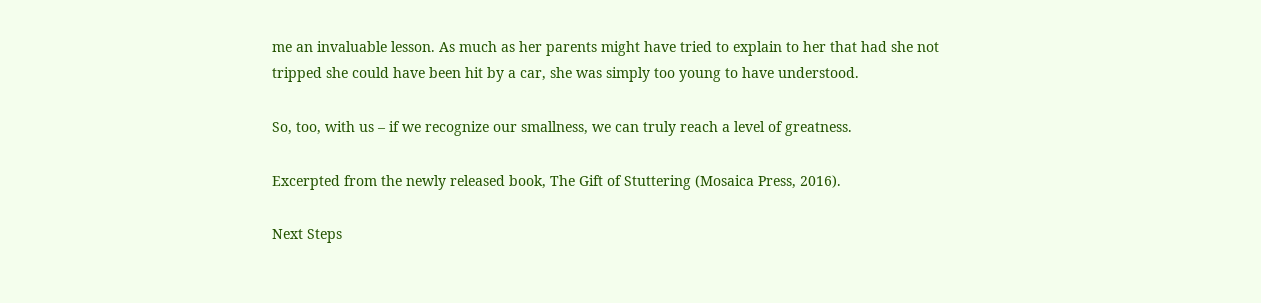me an invaluable lesson. As much as her parents might have tried to explain to her that had she not tripped she could have been hit by a car, she was simply too young to have understood.

So, too, with us – if we recognize our smallness, we can truly reach a level of greatness.

Excerpted from the newly released book, The Gift of Stuttering (Mosaica Press, 2016).

Next Steps